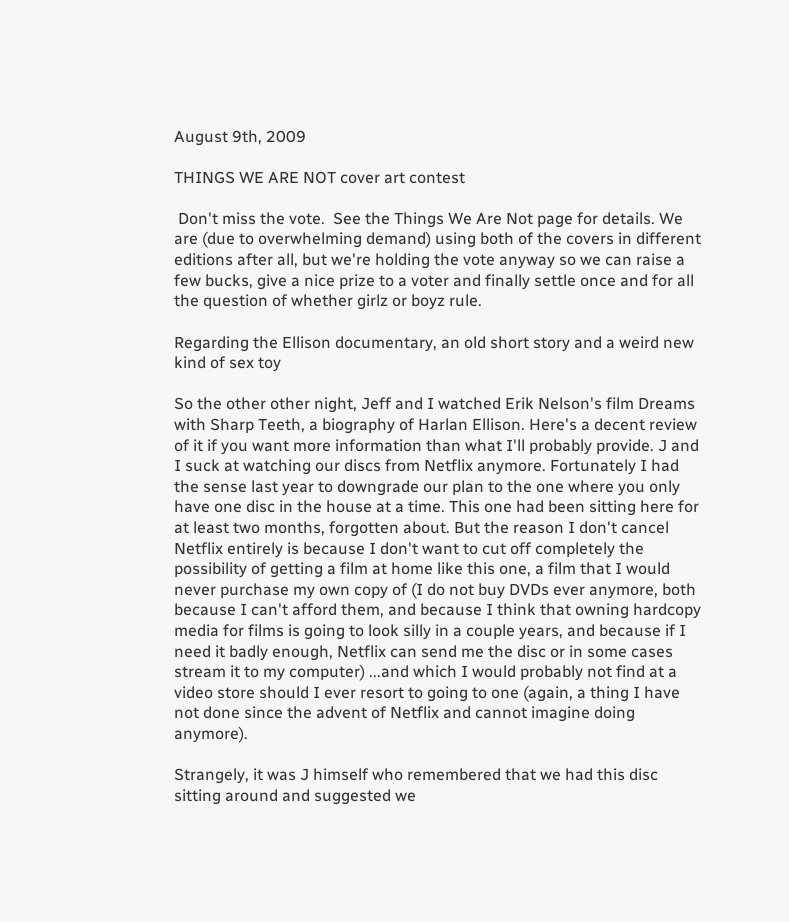August 9th, 2009

THINGS WE ARE NOT cover art contest

 Don't miss the vote.  See the Things We Are Not page for details. We are (due to overwhelming demand) using both of the covers in different editions after all, but we're holding the vote anyway so we can raise a few bucks, give a nice prize to a voter and finally settle once and for all the question of whether girlz or boyz rule.

Regarding the Ellison documentary, an old short story and a weird new kind of sex toy

So the other other night, Jeff and I watched Erik Nelson's film Dreams with Sharp Teeth, a biography of Harlan Ellison. Here's a decent review of it if you want more information than what I'll probably provide. J and I suck at watching our discs from Netflix anymore. Fortunately I had the sense last year to downgrade our plan to the one where you only have one disc in the house at a time. This one had been sitting here for at least two months, forgotten about. But the reason I don't cancel Netflix entirely is because I don't want to cut off completely the possibility of getting a film at home like this one, a film that I would never purchase my own copy of (I do not buy DVDs ever anymore, both because I can't afford them, and because I think that owning hardcopy media for films is going to look silly in a couple years, and because if I need it badly enough, Netflix can send me the disc or in some cases stream it to my computer) ...and which I would probably not find at a video store should I ever resort to going to one (again, a thing I have not done since the advent of Netflix and cannot imagine doing anymore).

Strangely, it was J himself who remembered that we had this disc sitting around and suggested we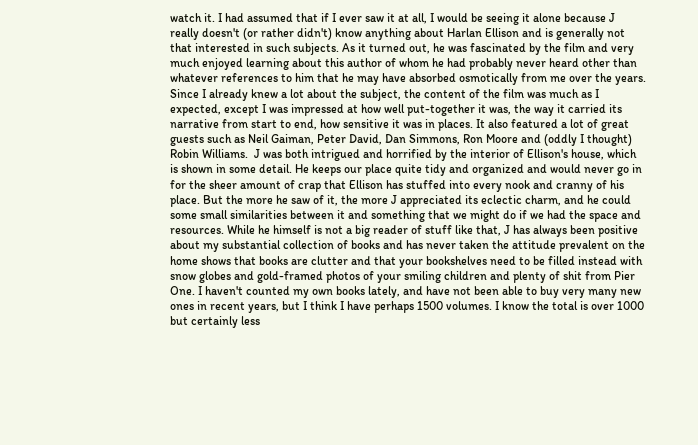watch it. I had assumed that if I ever saw it at all, I would be seeing it alone because J really doesn't (or rather didn't) know anything about Harlan Ellison and is generally not that interested in such subjects. As it turned out, he was fascinated by the film and very much enjoyed learning about this author of whom he had probably never heard other than whatever references to him that he may have absorbed osmotically from me over the years. Since I already knew a lot about the subject, the content of the film was much as I expected, except I was impressed at how well put-together it was, the way it carried its narrative from start to end, how sensitive it was in places. It also featured a lot of great guests such as Neil Gaiman, Peter David, Dan Simmons, Ron Moore and (oddly I thought) Robin Williams.  J was both intrigued and horrified by the interior of Ellison's house, which is shown in some detail. He keeps our place quite tidy and organized and would never go in for the sheer amount of crap that Ellison has stuffed into every nook and cranny of his place. But the more he saw of it, the more J appreciated its eclectic charm, and he could some small similarities between it and something that we might do if we had the space and resources. While he himself is not a big reader of stuff like that, J has always been positive about my substantial collection of books and has never taken the attitude prevalent on the home shows that books are clutter and that your bookshelves need to be filled instead with snow globes and gold-framed photos of your smiling children and plenty of shit from Pier One. I haven't counted my own books lately, and have not been able to buy very many new ones in recent years, but I think I have perhaps 1500 volumes. I know the total is over 1000 but certainly less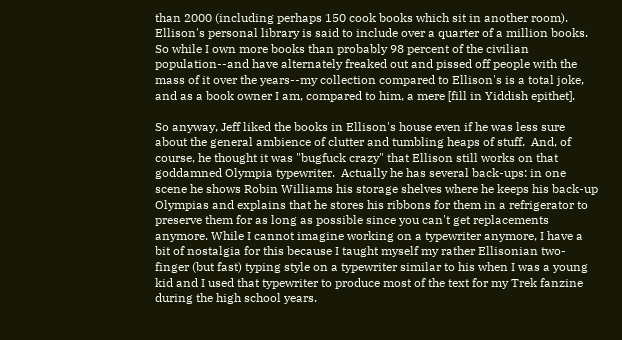than 2000 (including perhaps 150 cook books which sit in another room). Ellison's personal library is said to include over a quarter of a million books. So while I own more books than probably 98 percent of the civilian population--and have alternately freaked out and pissed off people with the mass of it over the years--my collection compared to Ellison's is a total joke, and as a book owner I am, compared to him, a mere [fill in Yiddish epithet].

So anyway, Jeff liked the books in Ellison's house even if he was less sure about the general ambience of clutter and tumbling heaps of stuff.  And, of course, he thought it was "bugfuck crazy" that Ellison still works on that goddamned Olympia typewriter.  Actually he has several back-ups: in one scene he shows Robin Williams his storage shelves where he keeps his back-up Olympias and explains that he stores his ribbons for them in a refrigerator to preserve them for as long as possible since you can't get replacements anymore. While I cannot imagine working on a typewriter anymore, I have a bit of nostalgia for this because I taught myself my rather Ellisonian two-finger (but fast) typing style on a typewriter similar to his when I was a young kid and I used that typewriter to produce most of the text for my Trek fanzine during the high school years.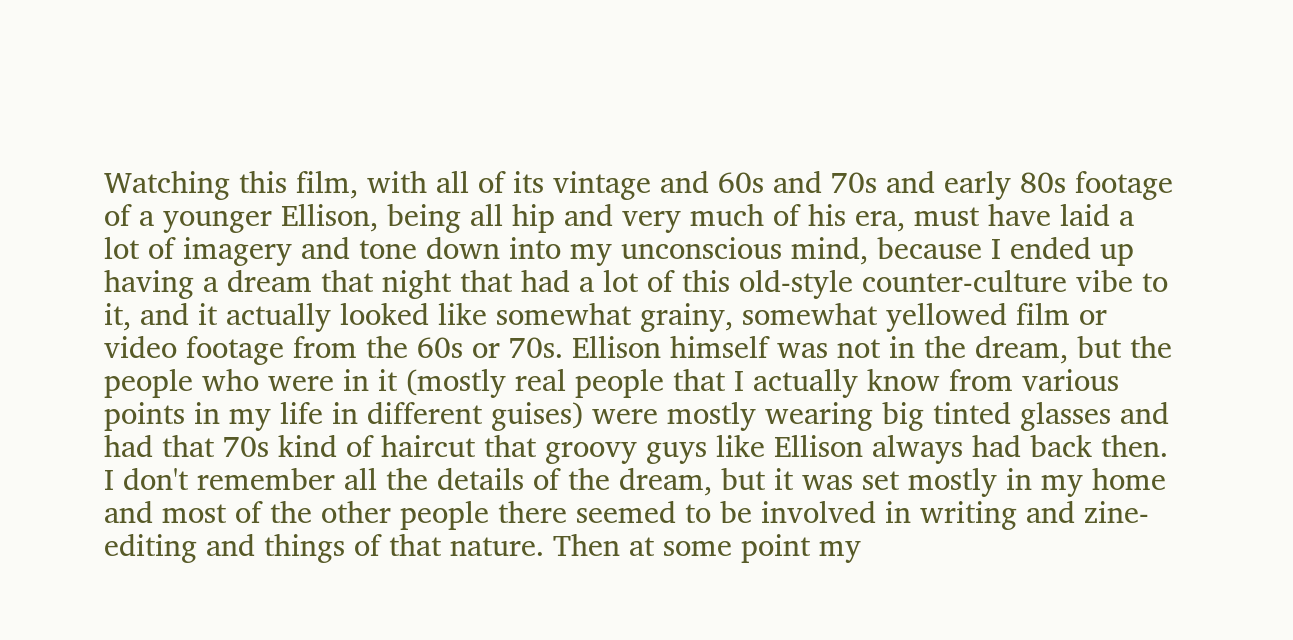Watching this film, with all of its vintage and 60s and 70s and early 80s footage of a younger Ellison, being all hip and very much of his era, must have laid a lot of imagery and tone down into my unconscious mind, because I ended up having a dream that night that had a lot of this old-style counter-culture vibe to it, and it actually looked like somewhat grainy, somewhat yellowed film or video footage from the 60s or 70s. Ellison himself was not in the dream, but the people who were in it (mostly real people that I actually know from various points in my life in different guises) were mostly wearing big tinted glasses and had that 70s kind of haircut that groovy guys like Ellison always had back then.  I don't remember all the details of the dream, but it was set mostly in my home and most of the other people there seemed to be involved in writing and zine-editing and things of that nature. Then at some point my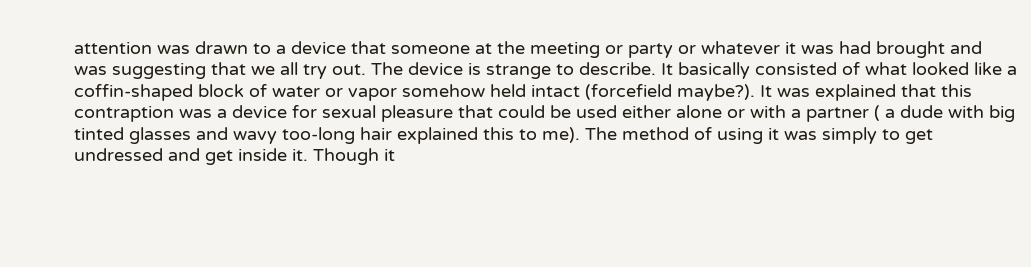attention was drawn to a device that someone at the meeting or party or whatever it was had brought and was suggesting that we all try out. The device is strange to describe. It basically consisted of what looked like a coffin-shaped block of water or vapor somehow held intact (forcefield maybe?). It was explained that this contraption was a device for sexual pleasure that could be used either alone or with a partner ( a dude with big tinted glasses and wavy too-long hair explained this to me). The method of using it was simply to get undressed and get inside it. Though it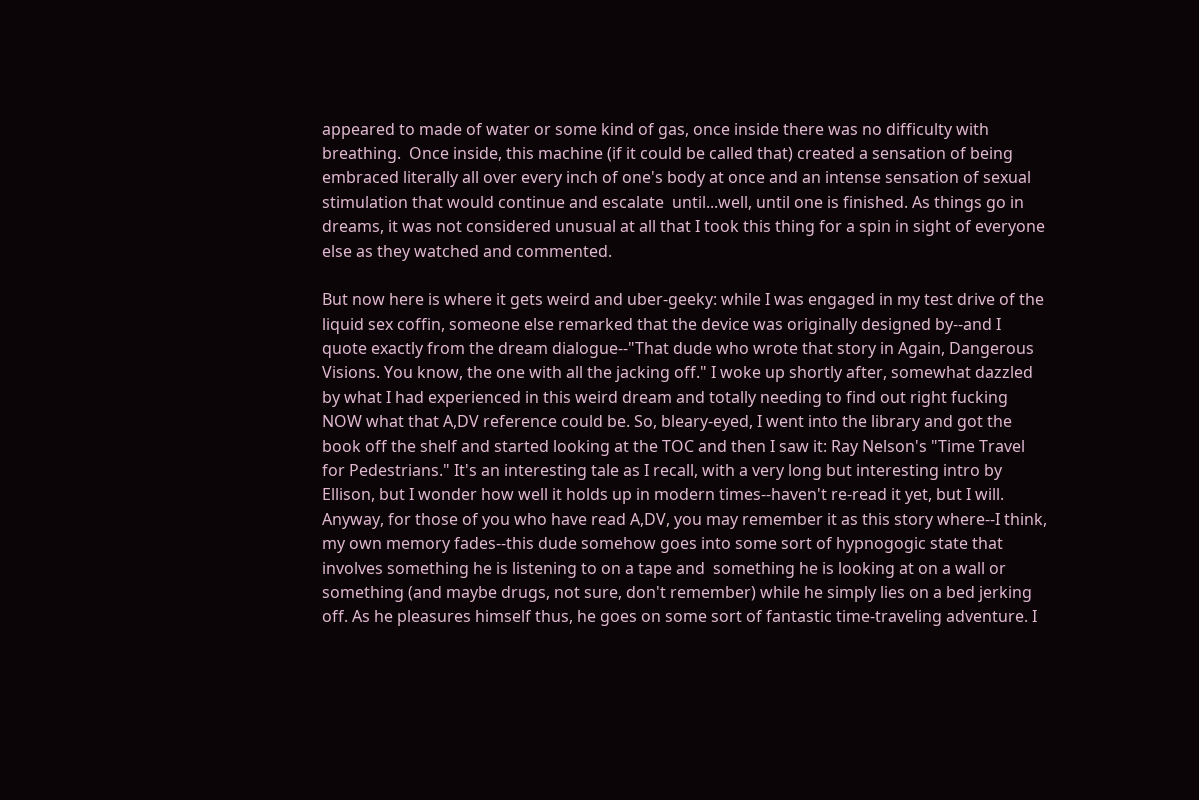appeared to made of water or some kind of gas, once inside there was no difficulty with breathing.  Once inside, this machine (if it could be called that) created a sensation of being embraced literally all over every inch of one's body at once and an intense sensation of sexual stimulation that would continue and escalate  until...well, until one is finished. As things go in dreams, it was not considered unusual at all that I took this thing for a spin in sight of everyone else as they watched and commented.

But now here is where it gets weird and uber-geeky: while I was engaged in my test drive of the liquid sex coffin, someone else remarked that the device was originally designed by--and I quote exactly from the dream dialogue--"That dude who wrote that story in Again, Dangerous Visions. You know, the one with all the jacking off." I woke up shortly after, somewhat dazzled by what I had experienced in this weird dream and totally needing to find out right fucking NOW what that A,DV reference could be. So, bleary-eyed, I went into the library and got the book off the shelf and started looking at the TOC and then I saw it: Ray Nelson's "Time Travel for Pedestrians." It's an interesting tale as I recall, with a very long but interesting intro by Ellison, but I wonder how well it holds up in modern times--haven't re-read it yet, but I will.  Anyway, for those of you who have read A,DV, you may remember it as this story where--I think, my own memory fades--this dude somehow goes into some sort of hypnogogic state that involves something he is listening to on a tape and  something he is looking at on a wall or something (and maybe drugs, not sure, don't remember) while he simply lies on a bed jerking off. As he pleasures himself thus, he goes on some sort of fantastic time-traveling adventure. I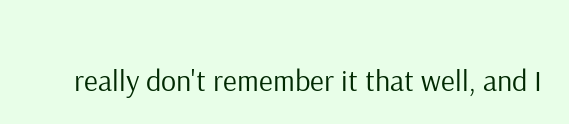really don't remember it that well, and I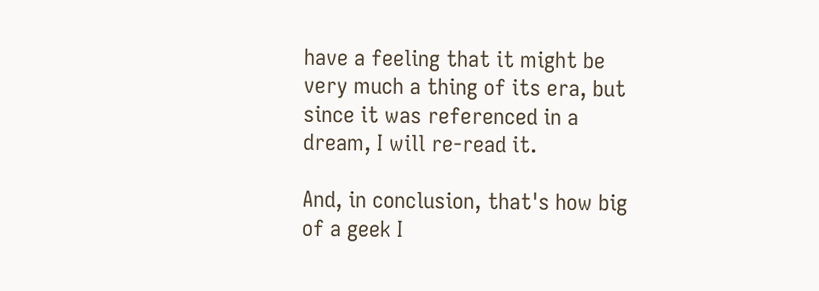have a feeling that it might be very much a thing of its era, but since it was referenced in a dream, I will re-read it.

And, in conclusion, that's how big of a geek I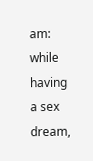am: while having a sex dream,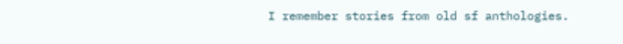I remember stories from old sf anthologies.